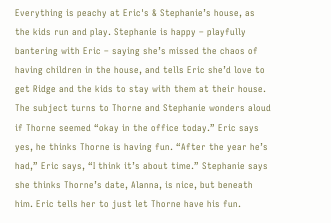Everything is peachy at Eric's & Stephanie’s house, as the kids run and play. Stephanie is happy – playfully bantering with Eric – saying she’s missed the chaos of having children in the house, and tells Eric she’d love to get Ridge and the kids to stay with them at their house. The subject turns to Thorne and Stephanie wonders aloud if Thorne seemed “okay in the office today.” Eric says yes, he thinks Thorne is having fun. “After the year he’s had,” Eric says, “I think it’s about time.” Stephanie says she thinks Thorne’s date, Alanna, is nice, but beneath him. Eric tells her to just let Thorne have his fun.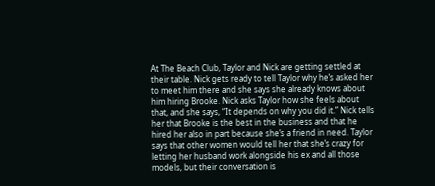At The Beach Club, Taylor and Nick are getting settled at their table. Nick gets ready to tell Taylor why he’s asked her to meet him there and she says she already knows about him hiring Brooke. Nick asks Taylor how she feels about that, and she says, “It depends on why you did it.” Nick tells her that Brooke is the best in the business and that he hired her also in part because she’s a friend in need. Taylor says that other women would tell her that she’s crazy for letting her husband work alongside his ex and all those models, but their conversation is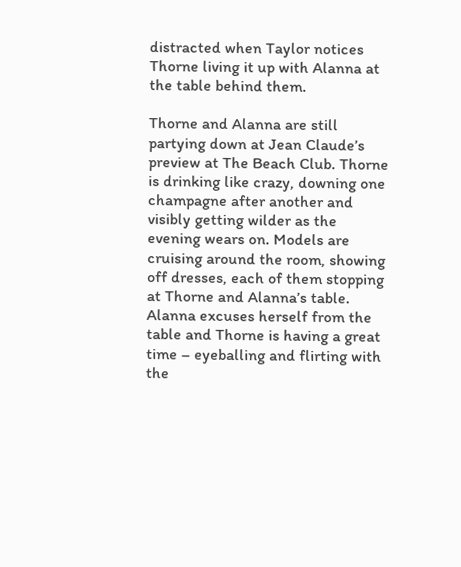distracted when Taylor notices Thorne living it up with Alanna at the table behind them.

Thorne and Alanna are still partying down at Jean Claude’s preview at The Beach Club. Thorne is drinking like crazy, downing one champagne after another and visibly getting wilder as the evening wears on. Models are cruising around the room, showing off dresses, each of them stopping at Thorne and Alanna’s table. Alanna excuses herself from the table and Thorne is having a great time – eyeballing and flirting with the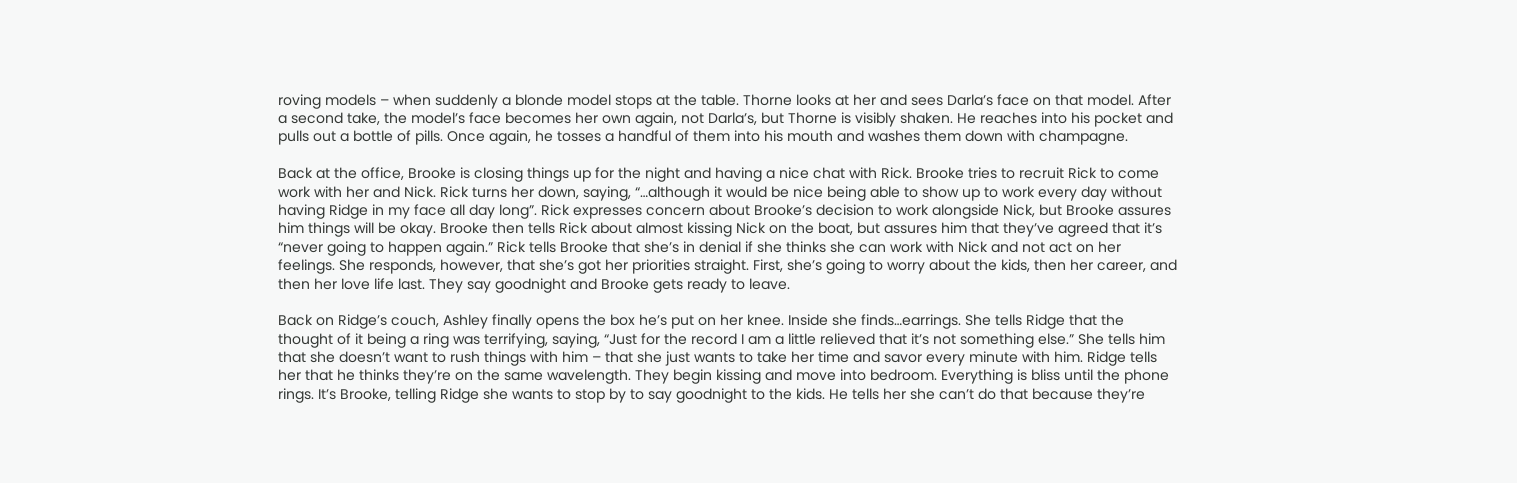roving models – when suddenly a blonde model stops at the table. Thorne looks at her and sees Darla’s face on that model. After a second take, the model’s face becomes her own again, not Darla’s, but Thorne is visibly shaken. He reaches into his pocket and pulls out a bottle of pills. Once again, he tosses a handful of them into his mouth and washes them down with champagne.

Back at the office, Brooke is closing things up for the night and having a nice chat with Rick. Brooke tries to recruit Rick to come work with her and Nick. Rick turns her down, saying, “…although it would be nice being able to show up to work every day without having Ridge in my face all day long”. Rick expresses concern about Brooke’s decision to work alongside Nick, but Brooke assures him things will be okay. Brooke then tells Rick about almost kissing Nick on the boat, but assures him that they’ve agreed that it’s “never going to happen again.” Rick tells Brooke that she’s in denial if she thinks she can work with Nick and not act on her feelings. She responds, however, that she’s got her priorities straight. First, she’s going to worry about the kids, then her career, and then her love life last. They say goodnight and Brooke gets ready to leave.

Back on Ridge’s couch, Ashley finally opens the box he’s put on her knee. Inside she finds…earrings. She tells Ridge that the thought of it being a ring was terrifying, saying, “Just for the record I am a little relieved that it’s not something else.” She tells him that she doesn’t want to rush things with him – that she just wants to take her time and savor every minute with him. Ridge tells her that he thinks they’re on the same wavelength. They begin kissing and move into bedroom. Everything is bliss until the phone rings. It’s Brooke, telling Ridge she wants to stop by to say goodnight to the kids. He tells her she can’t do that because they’re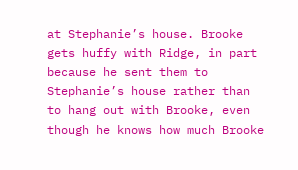at Stephanie’s house. Brooke gets huffy with Ridge, in part because he sent them to Stephanie’s house rather than to hang out with Brooke, even though he knows how much Brooke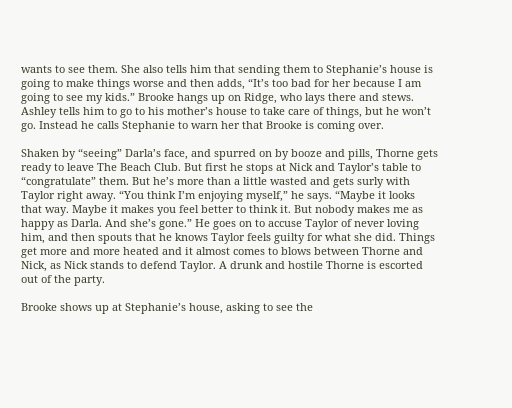wants to see them. She also tells him that sending them to Stephanie’s house is going to make things worse and then adds, “It’s too bad for her because I am going to see my kids.” Brooke hangs up on Ridge, who lays there and stews. Ashley tells him to go to his mother’s house to take care of things, but he won’t go. Instead he calls Stephanie to warn her that Brooke is coming over.

Shaken by “seeing” Darla’s face, and spurred on by booze and pills, Thorne gets ready to leave The Beach Club. But first he stops at Nick and Taylor’s table to “congratulate” them. But he’s more than a little wasted and gets surly with Taylor right away. “You think I’m enjoying myself,” he says. “Maybe it looks that way. Maybe it makes you feel better to think it. But nobody makes me as happy as Darla. And she’s gone.” He goes on to accuse Taylor of never loving him, and then spouts that he knows Taylor feels guilty for what she did. Things get more and more heated and it almost comes to blows between Thorne and Nick, as Nick stands to defend Taylor. A drunk and hostile Thorne is escorted out of the party.

Brooke shows up at Stephanie’s house, asking to see the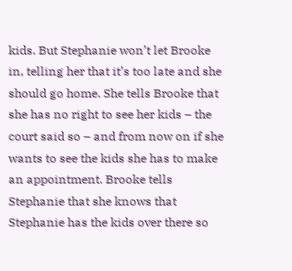kids. But Stephanie won’t let Brooke in, telling her that it’s too late and she should go home. She tells Brooke that she has no right to see her kids – the court said so – and from now on if she wants to see the kids she has to make an appointment. Brooke tells Stephanie that she knows that Stephanie has the kids over there so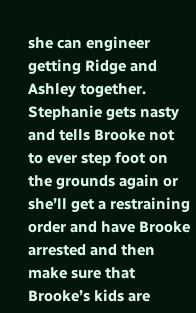she can engineer getting Ridge and Ashley together. Stephanie gets nasty and tells Brooke not to ever step foot on the grounds again or she’ll get a restraining order and have Brooke arrested and then make sure that Brooke’s kids are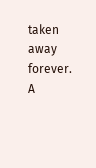taken away forever. A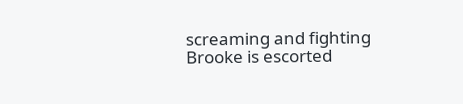screaming and fighting Brooke is escorted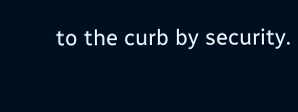to the curb by security.